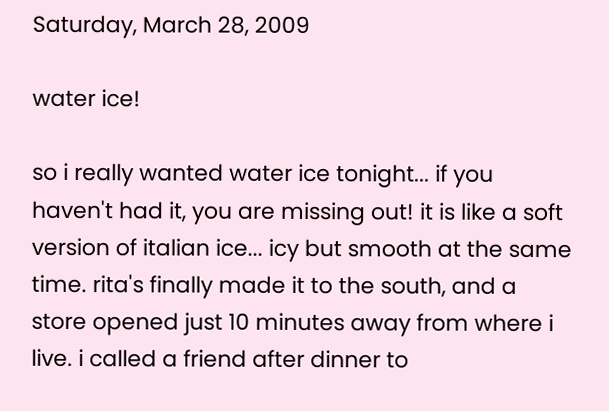Saturday, March 28, 2009

water ice!

so i really wanted water ice tonight... if you haven't had it, you are missing out! it is like a soft version of italian ice... icy but smooth at the same time. rita's finally made it to the south, and a store opened just 10 minutes away from where i live. i called a friend after dinner to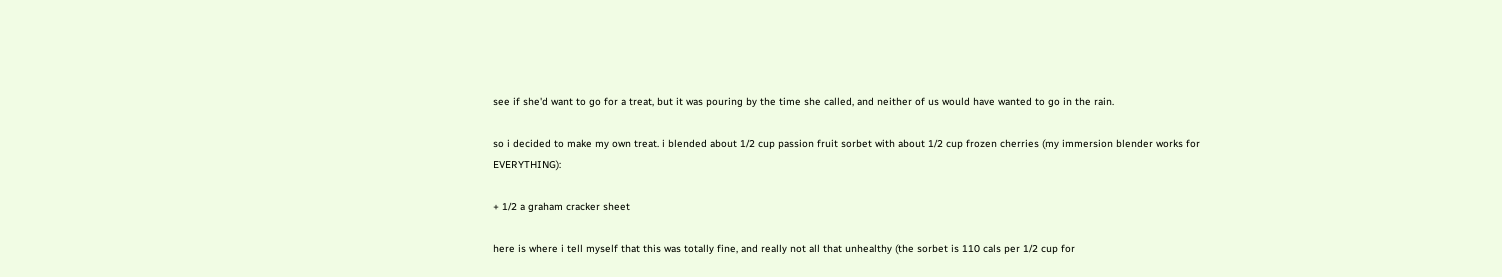see if she'd want to go for a treat, but it was pouring by the time she called, and neither of us would have wanted to go in the rain.

so i decided to make my own treat. i blended about 1/2 cup passion fruit sorbet with about 1/2 cup frozen cherries (my immersion blender works for EVERYTHING):

+ 1/2 a graham cracker sheet

here is where i tell myself that this was totally fine, and really not all that unhealthy (the sorbet is 110 cals per 1/2 cup for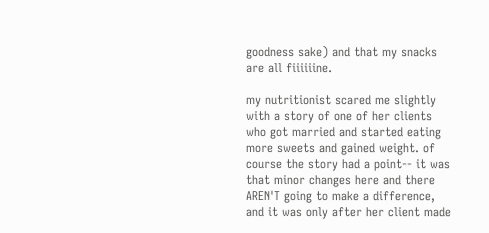goodness sake) and that my snacks are all fiiiiiine.

my nutritionist scared me slightly with a story of one of her clients who got married and started eating more sweets and gained weight. of course the story had a point-- it was that minor changes here and there AREN'T going to make a difference, and it was only after her client made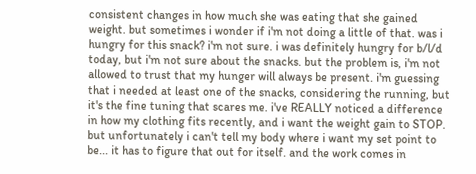consistent changes in how much she was eating that she gained weight. but sometimes i wonder if i'm not doing a little of that. was i hungry for this snack? i'm not sure. i was definitely hungry for b/l/d today, but i'm not sure about the snacks. but the problem is, i'm not allowed to trust that my hunger will always be present. i'm guessing that i needed at least one of the snacks, considering the running, but it's the fine tuning that scares me. i've REALLY noticed a difference in how my clothing fits recently, and i want the weight gain to STOP. but unfortunately i can't tell my body where i want my set point to be... it has to figure that out for itself. and the work comes in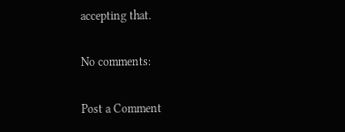accepting that.

No comments:

Post a Comment